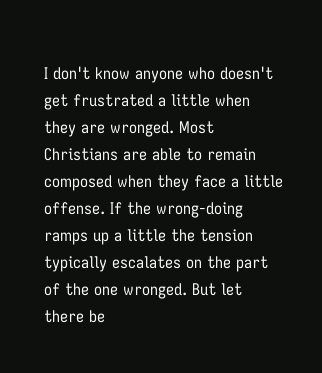I don't know anyone who doesn't get frustrated a little when they are wronged. Most Christians are able to remain composed when they face a little offense. If the wrong-doing ramps up a little the tension typically escalates on the part of the one wronged. But let there be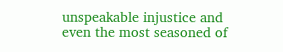unspeakable injustice and even the most seasoned of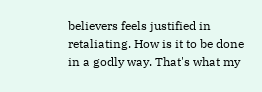believers feels justified in retaliating. How is it to be done in a godly way. That's what my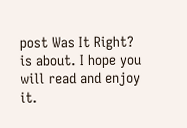post Was It Right? is about. I hope you will read and enjoy it.